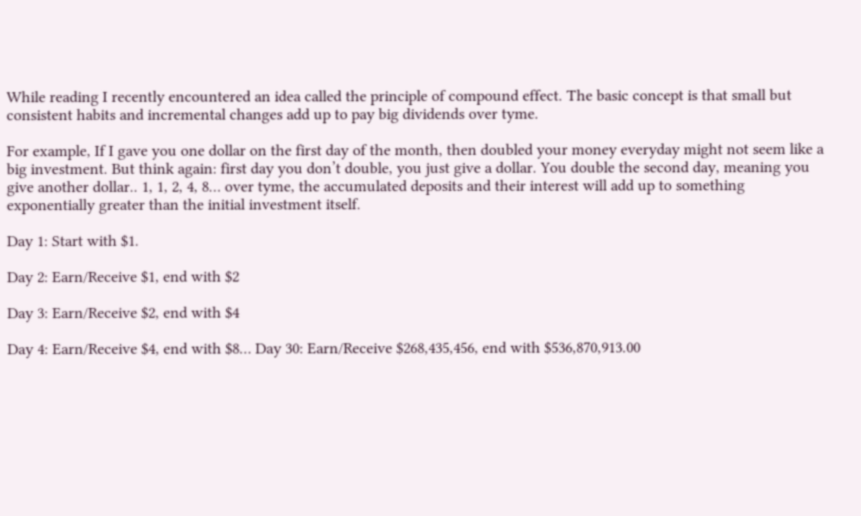While reading I recently encountered an idea called the principle of compound effect. The basic concept is that small but consistent habits and incremental changes add up to pay big dividends over tyme.

For example, If I gave you one dollar on the first day of the month, then doubled your money everyday might not seem like a big investment. But think again: first day you don’t double, you just give a dollar. You double the second day, meaning you give another dollar.. 1, 1, 2, 4, 8… over tyme, the accumulated deposits and their interest will add up to something exponentially greater than the initial investment itself.

Day 1: Start with $1.

Day 2: Earn/Receive $1, end with $2

Day 3: Earn/Receive $2, end with $4

Day 4: Earn/Receive $4, end with $8… Day 30: Earn/Receive $268,435,456, end with $536,870,913.00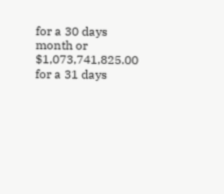for a 30 days month or $1,073,741,825.00 for a 31 days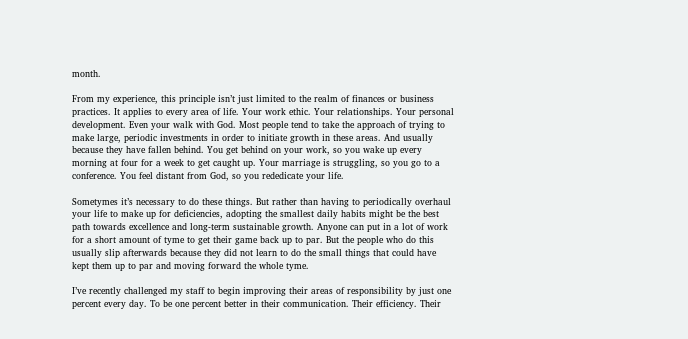month.

From my experience, this principle isn’t just limited to the realm of finances or business practices. It applies to every area of life. Your work ethic. Your relationships. Your personal development. Even your walk with God. Most people tend to take the approach of trying to make large, periodic investments in order to initiate growth in these areas. And usually because they have fallen behind. You get behind on your work, so you wake up every morning at four for a week to get caught up. Your marriage is struggling, so you go to a conference. You feel distant from God, so you rededicate your life.

Sometymes it’s necessary to do these things. But rather than having to periodically overhaul your life to make up for deficiencies, adopting the smallest daily habits might be the best path towards excellence and long-term sustainable growth. Anyone can put in a lot of work for a short amount of tyme to get their game back up to par. But the people who do this usually slip afterwards because they did not learn to do the small things that could have kept them up to par and moving forward the whole tyme.

I’ve recently challenged my staff to begin improving their areas of responsibility by just one percent every day. To be one percent better in their communication. Their efficiency. Their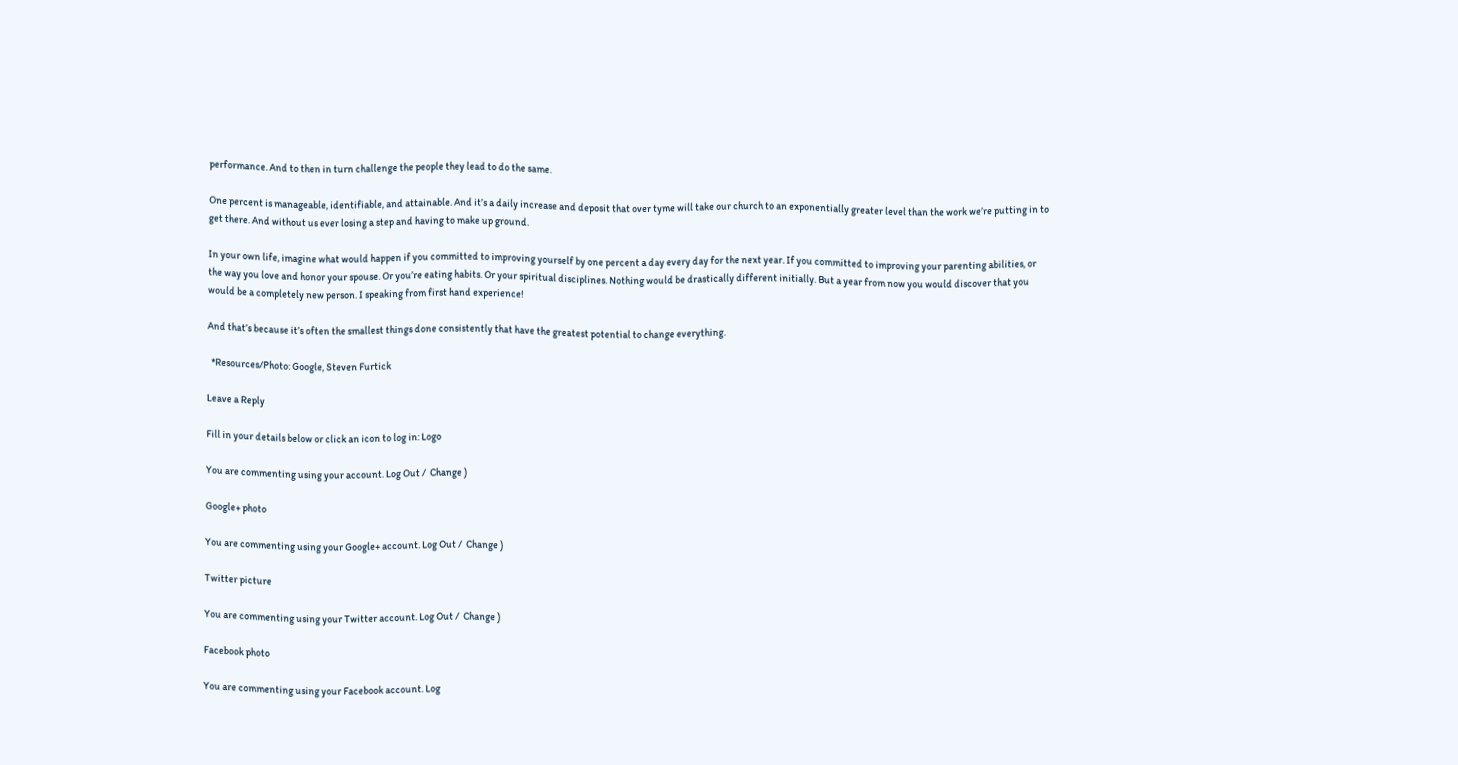performance. And to then in turn challenge the people they lead to do the same.

One percent is manageable, identifiable, and attainable. And it’s a daily increase and deposit that over tyme will take our church to an exponentially greater level than the work we’re putting in to get there. And without us ever losing a step and having to make up ground.

In your own life, imagine what would happen if you committed to improving yourself by one percent a day every day for the next year. If you committed to improving your parenting abilities, or the way you love and honor your spouse. Or you’re eating habits. Or your spiritual disciplines. Nothing would be drastically different initially. But a year from now you would discover that you would be a completely new person. I speaking from first hand experience!

And that’s because it’s often the smallest things done consistently that have the greatest potential to change everything.

  *Resources/Photo: Google, Steven Furtick

Leave a Reply

Fill in your details below or click an icon to log in: Logo

You are commenting using your account. Log Out /  Change )

Google+ photo

You are commenting using your Google+ account. Log Out /  Change )

Twitter picture

You are commenting using your Twitter account. Log Out /  Change )

Facebook photo

You are commenting using your Facebook account. Log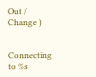Out /  Change )


Connecting to %s